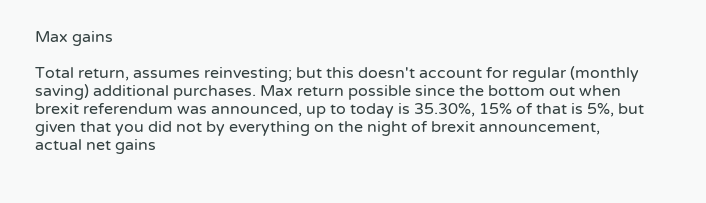Max gains

Total return, assumes reinvesting; but this doesn't account for regular (monthly saving) additional purchases. Max return possible since the bottom out when brexit referendum was announced, up to today is 35.30%, 15% of that is 5%, but given that you did not by everything on the night of brexit announcement, actual net gains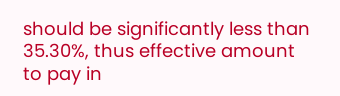should be significantly less than 35.30%, thus effective amount to pay in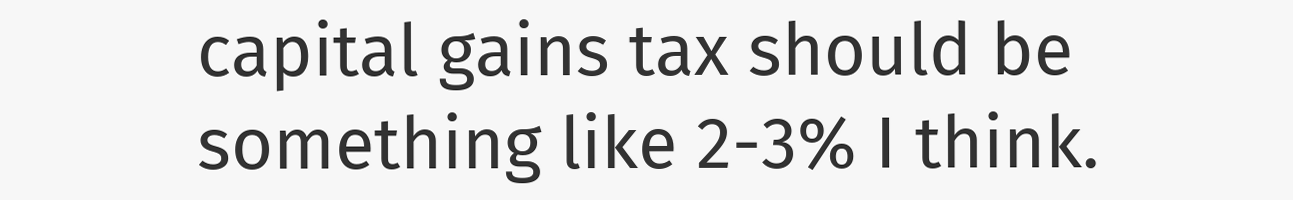capital gains tax should be something like 2-3% I think.